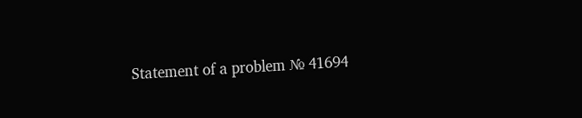Statement of a problem № 41694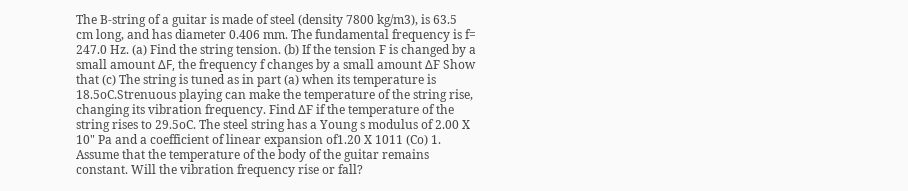The B-string of a guitar is made of steel (density 7800 kg/m3), is 63.5 cm long, and has diameter 0.406 mm. The fundamental frequency is f= 247.0 Hz. (a) Find the string tension. (b) If the tension F is changed by a small amount ΔF, the frequency f changes by a small amount ΔF Show that (c) The string is tuned as in part (a) when its temperature is 18.5oC.Strenuous playing can make the temperature of the string rise, changing its vibration frequency. Find ΔF if the temperature of the string rises to 29.5oC. The steel string has a Young s modulus of 2.00 X 10" Pa and a coefficient of linear expansion of1.20 X 1011 (Co) 1. Assume that the temperature of the body of the guitar remains constant. Will the vibration frequency rise or fall?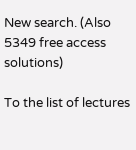New search. (Also 5349 free access solutions)

To the list of lectures